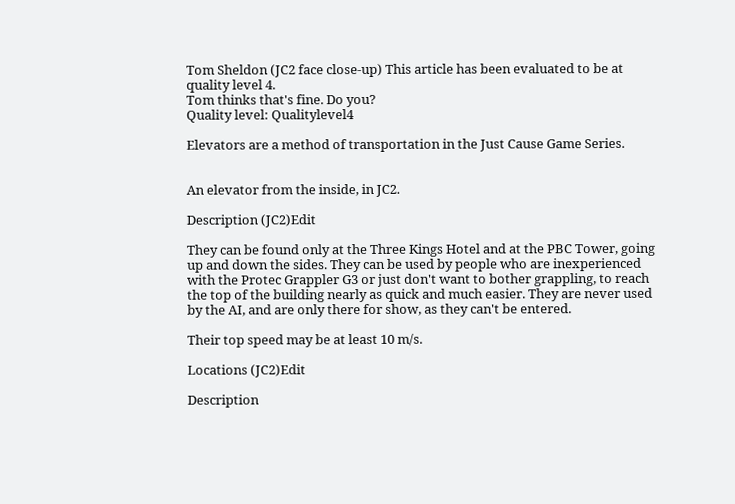Tom Sheldon (JC2 face close-up) This article has been evaluated to be at quality level 4.
Tom thinks that's fine. Do you?
Quality level: Qualitylevel4

Elevators are a method of transportation in the Just Cause Game Series.


An elevator from the inside, in JC2.

Description (JC2)Edit

They can be found only at the Three Kings Hotel and at the PBC Tower, going up and down the sides. They can be used by people who are inexperienced with the Protec Grappler G3 or just don't want to bother grappling, to reach the top of the building nearly as quick and much easier. They are never used by the AI, and are only there for show, as they can't be entered.

Their top speed may be at least 10 m/s.

Locations (JC2)Edit

Description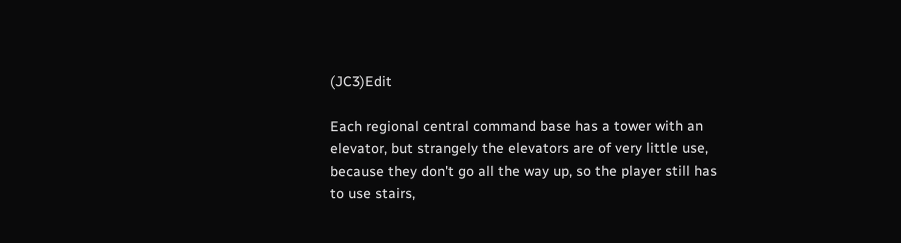(JC3)Edit

Each regional central command base has a tower with an elevator, but strangely the elevators are of very little use, because they don't go all the way up, so the player still has to use stairs,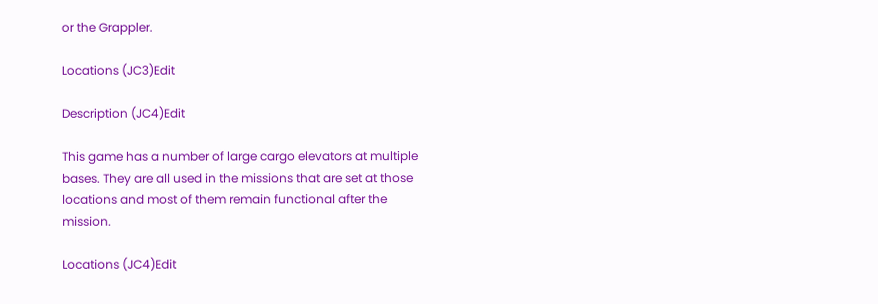or the Grappler.

Locations (JC3)Edit

Description (JC4)Edit

This game has a number of large cargo elevators at multiple bases. They are all used in the missions that are set at those locations and most of them remain functional after the mission.

Locations (JC4)Edit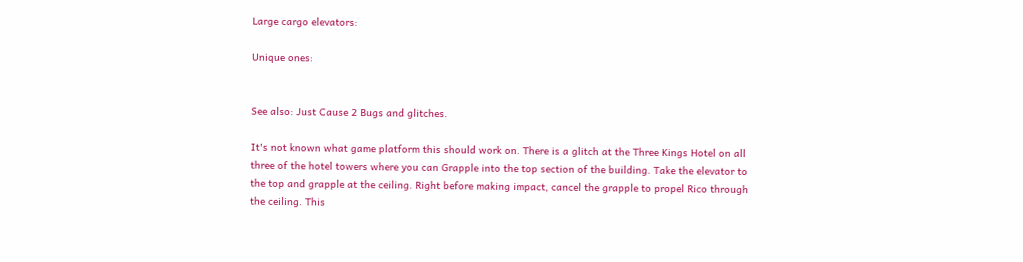Large cargo elevators:

Unique ones:


See also: Just Cause 2 Bugs and glitches.

It's not known what game platform this should work on. There is a glitch at the Three Kings Hotel on all three of the hotel towers where you can Grapple into the top section of the building. Take the elevator to the top and grapple at the ceiling. Right before making impact, cancel the grapple to propel Rico through the ceiling. This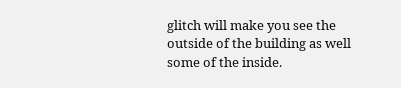glitch will make you see the outside of the building as well some of the inside.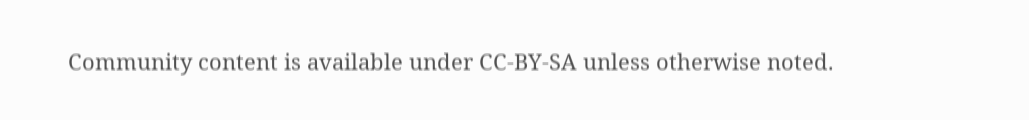Community content is available under CC-BY-SA unless otherwise noted.